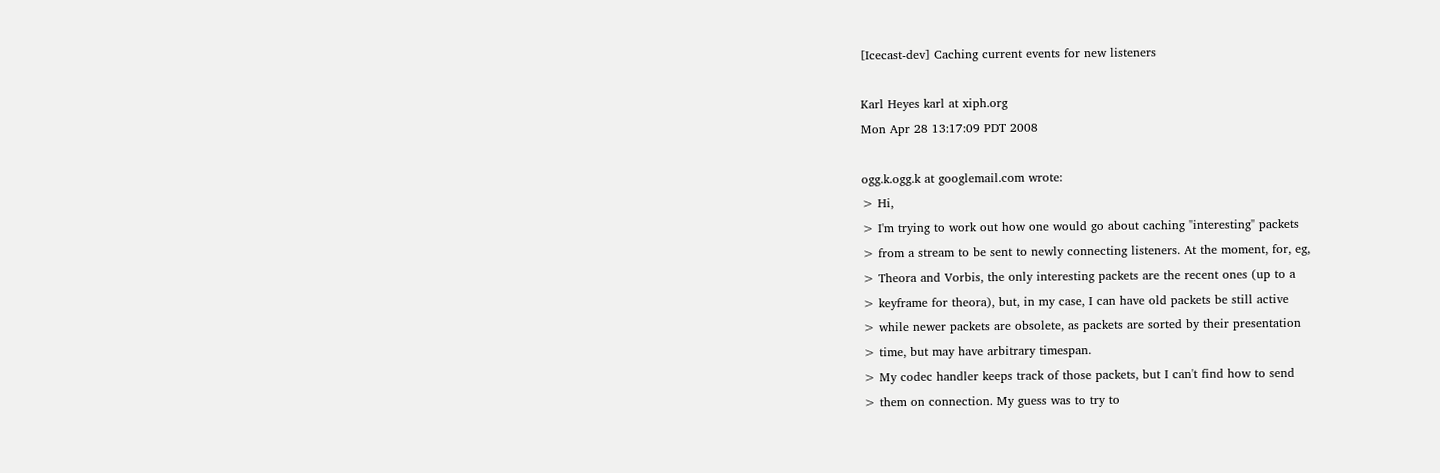[Icecast-dev] Caching current events for new listeners

Karl Heyes karl at xiph.org
Mon Apr 28 13:17:09 PDT 2008

ogg.k.ogg.k at googlemail.com wrote:
> Hi,
> I'm trying to work out how one would go about caching "interesting" packets
> from a stream to be sent to newly connecting listeners. At the moment, for, eg,
> Theora and Vorbis, the only interesting packets are the recent ones (up to a
> keyframe for theora), but, in my case, I can have old packets be still active
> while newer packets are obsolete, as packets are sorted by their presentation
> time, but may have arbitrary timespan.
> My codec handler keeps track of those packets, but I can't find how to send
> them on connection. My guess was to try to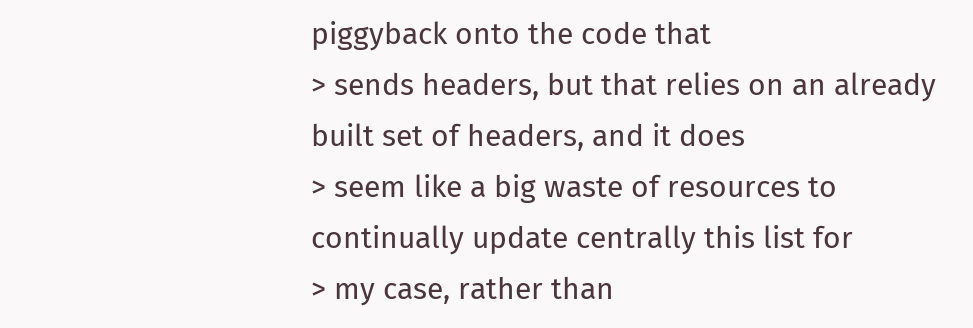piggyback onto the code that
> sends headers, but that relies on an already built set of headers, and it does
> seem like a big waste of resources to continually update centrally this list for
> my case, rather than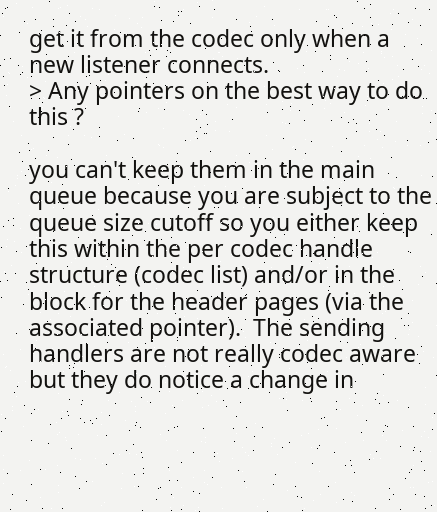get it from the codec only when a new listener connects.
> Any pointers on the best way to do this ?

you can't keep them in the main queue because you are subject to the
queue size cutoff so you either keep this within the per codec handle
structure (codec list) and/or in the block for the header pages (via the
associated pointer).  The sending handlers are not really codec aware
but they do notice a change in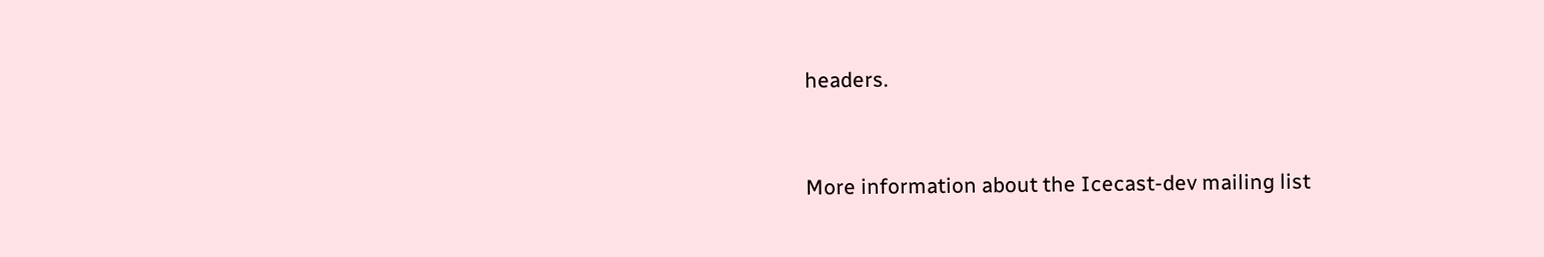headers.


More information about the Icecast-dev mailing list